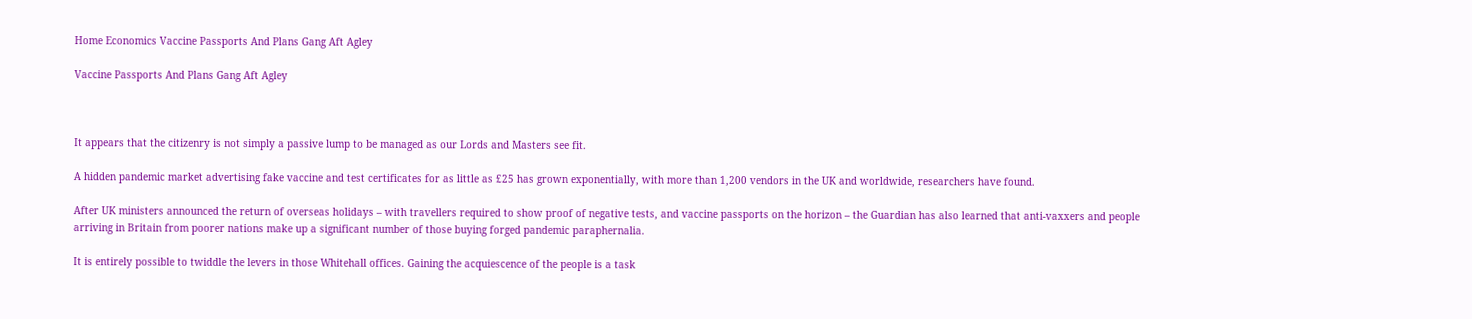Home Economics Vaccine Passports And Plans Gang Aft Agley

Vaccine Passports And Plans Gang Aft Agley



It appears that the citizenry is not simply a passive lump to be managed as our Lords and Masters see fit.

A hidden pandemic market advertising fake vaccine and test certificates for as little as £25 has grown exponentially, with more than 1,200 vendors in the UK and worldwide, researchers have found.

After UK ministers announced the return of overseas holidays – with travellers required to show proof of negative tests, and vaccine passports on the horizon – the Guardian has also learned that anti-vaxxers and people arriving in Britain from poorer nations make up a significant number of those buying forged pandemic paraphernalia.

It is entirely possible to twiddle the levers in those Whitehall offices. Gaining the acquiescence of the people is a task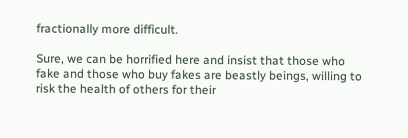fractionally more difficult.

Sure, we can be horrified here and insist that those who fake and those who buy fakes are beastly beings, willing to risk the health of others for their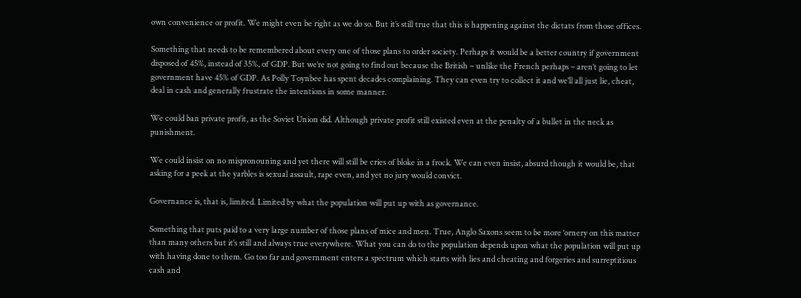own convenience or profit. We might even be right as we do so. But it’s still true that this is happening against the dictats from those offices.

Something that needs to be remembered about every one of those plans to order society. Perhaps it would be a better country if government disposed of 45%, instead of 35%, of GDP. But we’re not going to find out because the British – unlike the French perhaps – aren’t going to let government have 45% of GDP. As Polly Toynbee has spent decades complaining. They can even try to collect it and we’ll all just lie, cheat, deal in cash and generally frustrate the intentions in some manner.

We could ban private profit, as the Soviet Union did. Although private profit still existed even at the penalty of a bullet in the neck as punishment.

We could insist on no mispronouning and yet there will still be cries of bloke in a frock. We can even insist, absurd though it would be, that asking for a peek at the yarbles is sexual assault, rape even, and yet no jury would convict.

Governance is, that is, limited. Limited by what the population will put up with as governance.

Something that puts paid to a very large number of those plans of mice and men. True, Anglo Saxons seem to be more ‘ornery on this matter than many others but it’s still and always true everywhere. What you can do to the population depends upon what the population will put up with having done to them. Go too far and government enters a spectrum which starts with lies and cheating and forgeries and surreptitious cash and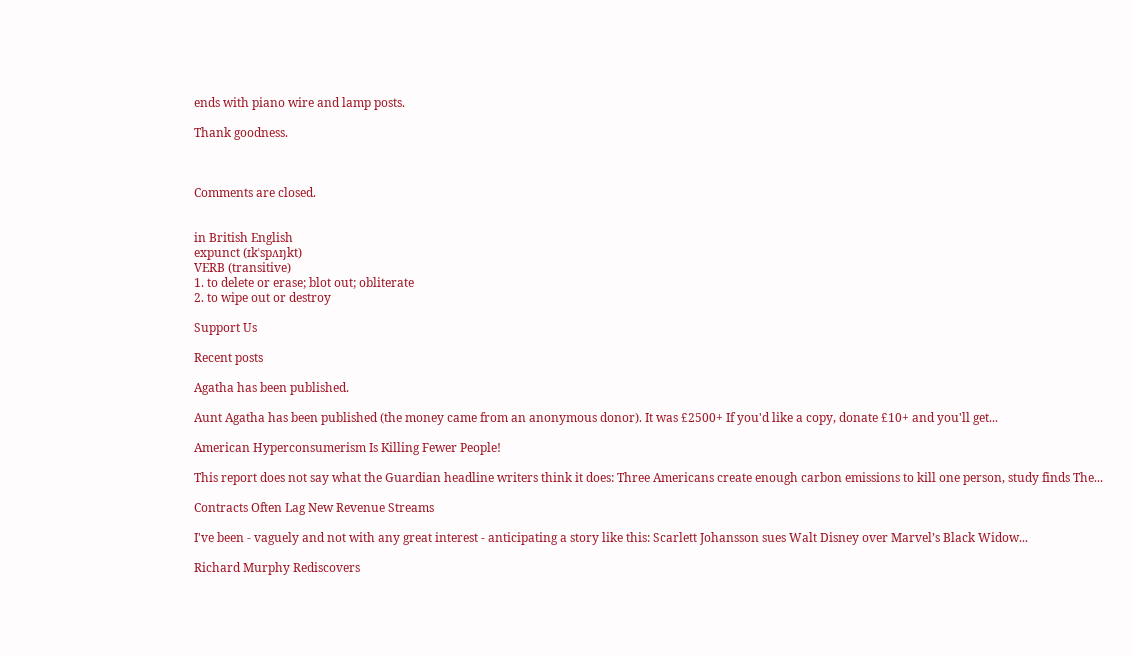ends with piano wire and lamp posts.

Thank goodness.



Comments are closed.


in British English
expunct (ɪkˈspʌŋkt)
VERB (transitive)
1. to delete or erase; blot out; obliterate
2. to wipe out or destroy

Support Us

Recent posts

Agatha has been published.

Aunt Agatha has been published (the money came from an anonymous donor). It was £2500+ If you'd like a copy, donate £10+ and you'll get...

American Hyperconsumerism Is Killing Fewer People!

This report does not say what the Guardian headline writers think it does: Three Americans create enough carbon emissions to kill one person, study finds The...

Contracts Often Lag New Revenue Streams

I've been - vaguely and not with any great interest - anticipating a story like this: Scarlett Johansson sues Walt Disney over Marvel’s Black Widow...

Richard Murphy Rediscovers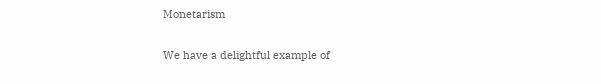Monetarism

We have a delightful example of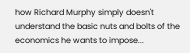how Richard Murphy simply doesn't understand the basic nuts and bolts of the economics he wants to impose...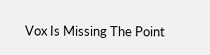Vox Is Missing The Point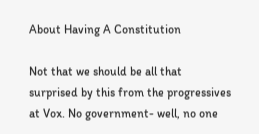About Having A Constitution

Not that we should be all that surprised by this from the progressives at Vox. No government- well, no one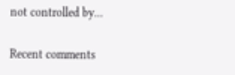not controlled by...

Recent comments